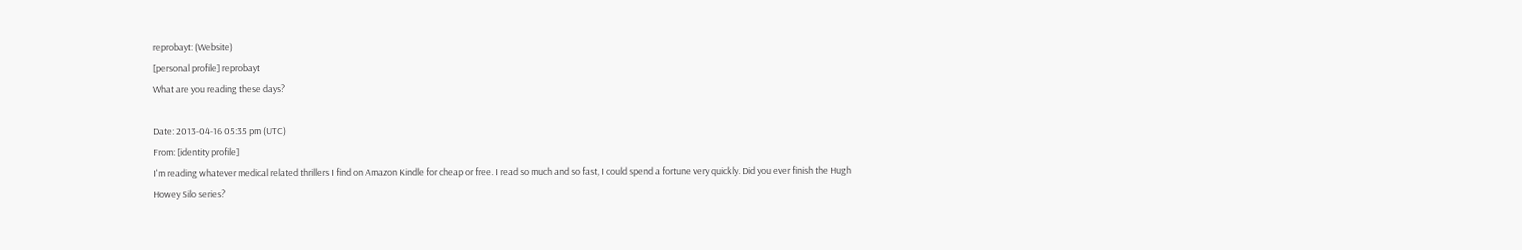reprobayt: (Website)
[personal profile] reprobayt
What are you reading these days?

Date: 2013-04-16 05:35 pm (UTC)
From: [identity profile]
I'm reading whatever medical related thrillers I find on Amazon Kindle for cheap or free. I read so much and so fast, I could spend a fortune very quickly. Did you ever finish the Hugh Howey Silo series?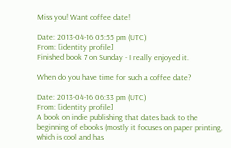Miss you! Want coffee date!

Date: 2013-04-16 05:55 pm (UTC)
From: [identity profile]
Finished book 7 on Sunday - I really enjoyed it.

When do you have time for such a coffee date?

Date: 2013-04-16 06:33 pm (UTC)
From: [identity profile]
A book on indie publishing that dates back to the beginning of ebooks (mostly it focuses on paper printing, which is cool and has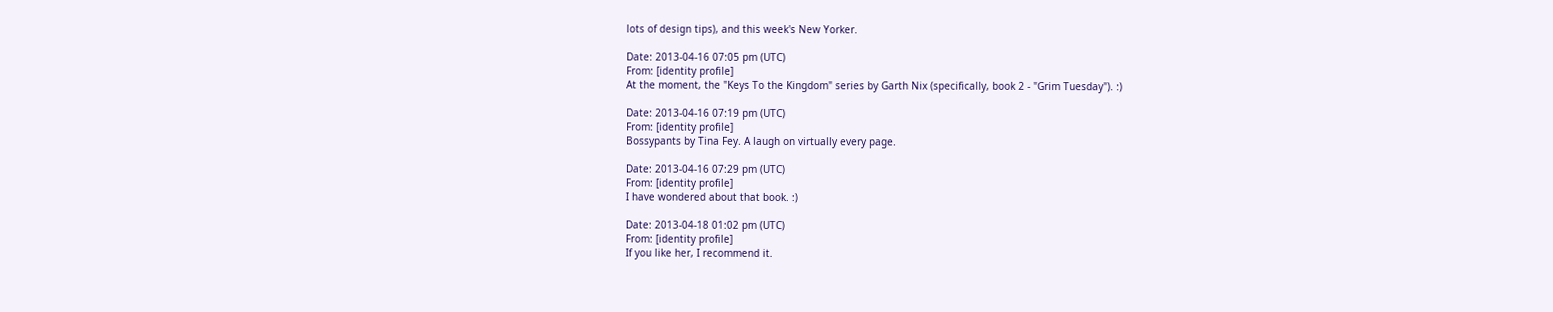lots of design tips), and this week's New Yorker.

Date: 2013-04-16 07:05 pm (UTC)
From: [identity profile]
At the moment, the "Keys To the Kingdom" series by Garth Nix (specifically, book 2 - "Grim Tuesday"). :)

Date: 2013-04-16 07:19 pm (UTC)
From: [identity profile]
Bossypants by Tina Fey. A laugh on virtually every page.

Date: 2013-04-16 07:29 pm (UTC)
From: [identity profile]
I have wondered about that book. :)

Date: 2013-04-18 01:02 pm (UTC)
From: [identity profile]
If you like her, I recommend it.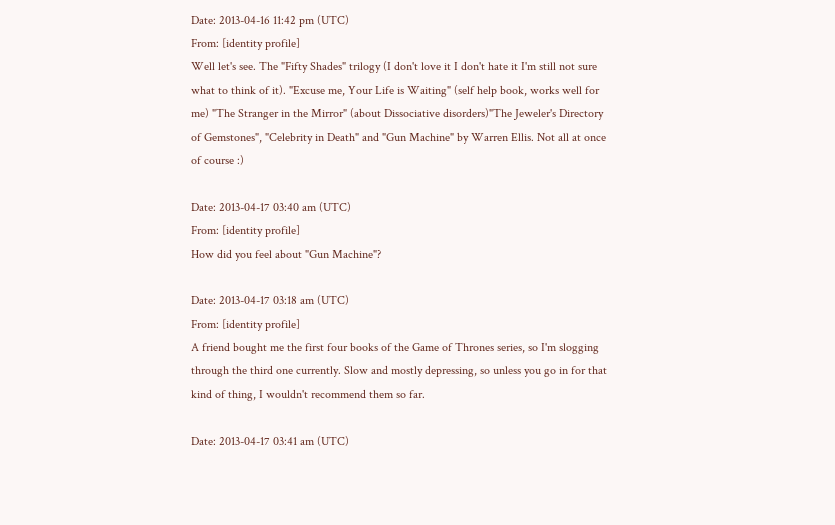Date: 2013-04-16 11:42 pm (UTC)
From: [identity profile]
Well let's see. The "Fifty Shades" trilogy (I don't love it I don't hate it I'm still not sure what to think of it). "Excuse me, Your Life is Waiting" (self help book, works well for me) "The Stranger in the Mirror" (about Dissociative disorders)"The Jeweler's Directory of Gemstones", "Celebrity in Death" and "Gun Machine" by Warren Ellis. Not all at once of course :)

Date: 2013-04-17 03:40 am (UTC)
From: [identity profile]
How did you feel about "Gun Machine"?

Date: 2013-04-17 03:18 am (UTC)
From: [identity profile]
A friend bought me the first four books of the Game of Thrones series, so I'm slogging through the third one currently. Slow and mostly depressing, so unless you go in for that kind of thing, I wouldn't recommend them so far.

Date: 2013-04-17 03:41 am (UTC)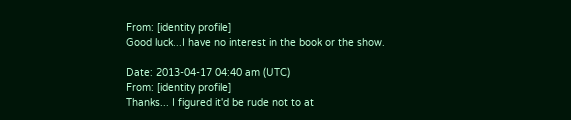From: [identity profile]
Good luck...I have no interest in the book or the show.

Date: 2013-04-17 04:40 am (UTC)
From: [identity profile]
Thanks... I figured it'd be rude not to at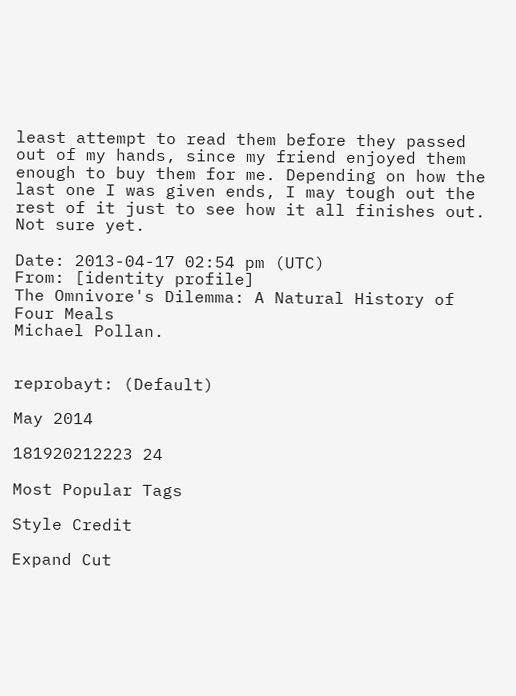least attempt to read them before they passed out of my hands, since my friend enjoyed them enough to buy them for me. Depending on how the last one I was given ends, I may tough out the rest of it just to see how it all finishes out. Not sure yet.

Date: 2013-04-17 02:54 pm (UTC)
From: [identity profile]
The Omnivore's Dilemma: A Natural History of Four Meals
Michael Pollan.


reprobayt: (Default)

May 2014

181920212223 24

Most Popular Tags

Style Credit

Expand Cut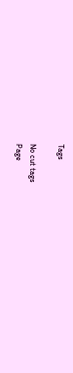Tags

No cut tags
Page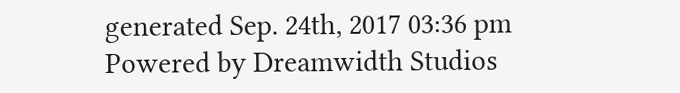generated Sep. 24th, 2017 03:36 pm
Powered by Dreamwidth Studios